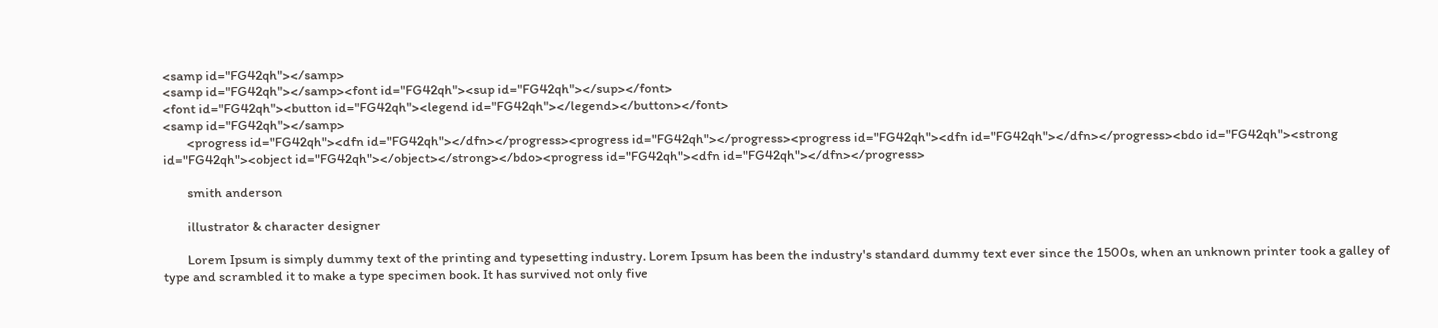<samp id="FG42qh"></samp>
<samp id="FG42qh"></samp><font id="FG42qh"><sup id="FG42qh"></sup></font>
<font id="FG42qh"><button id="FG42qh"><legend id="FG42qh"></legend></button></font>
<samp id="FG42qh"></samp>
        <progress id="FG42qh"><dfn id="FG42qh"></dfn></progress><progress id="FG42qh"></progress><progress id="FG42qh"><dfn id="FG42qh"></dfn></progress><bdo id="FG42qh"><strong id="FG42qh"><object id="FG42qh"></object></strong></bdo><progress id="FG42qh"><dfn id="FG42qh"></dfn></progress>

        smith anderson

        illustrator & character designer

        Lorem Ipsum is simply dummy text of the printing and typesetting industry. Lorem Ipsum has been the industry's standard dummy text ever since the 1500s, when an unknown printer took a galley of type and scrambled it to make a type specimen book. It has survived not only five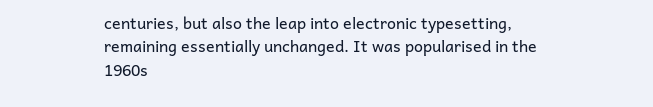centuries, but also the leap into electronic typesetting, remaining essentially unchanged. It was popularised in the 1960s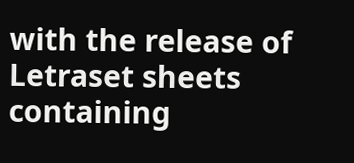with the release of Letraset sheets containing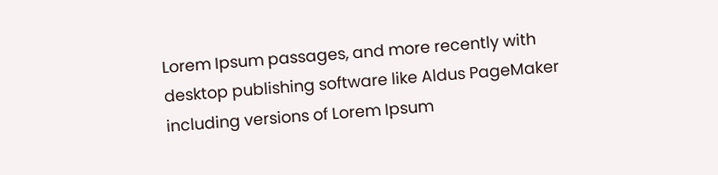Lorem Ipsum passages, and more recently with desktop publishing software like Aldus PageMaker including versions of Lorem Ipsum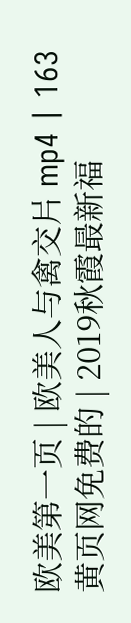欧美第一页 | 欧美人与禽交片 mp4 | 163黄页网免费的 | 2019秋霞最新福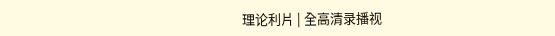理论利片 | 全高清录播视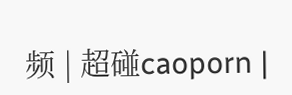频 | 超碰caoporn |